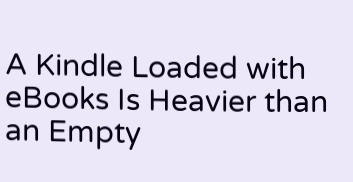A Kindle Loaded with eBooks Is Heavier than an Empty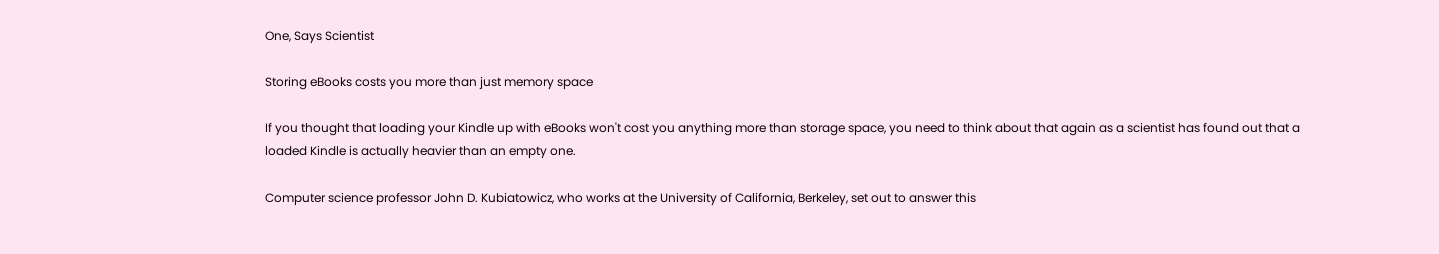One, Says Scientist

Storing eBooks costs you more than just memory space

If you thought that loading your Kindle up with eBooks won't cost you anything more than storage space, you need to think about that again as a scientist has found out that a loaded Kindle is actually heavier than an empty one.

Computer science professor John D. Kubiatowicz, who works at the University of California, Berkeley, set out to answer this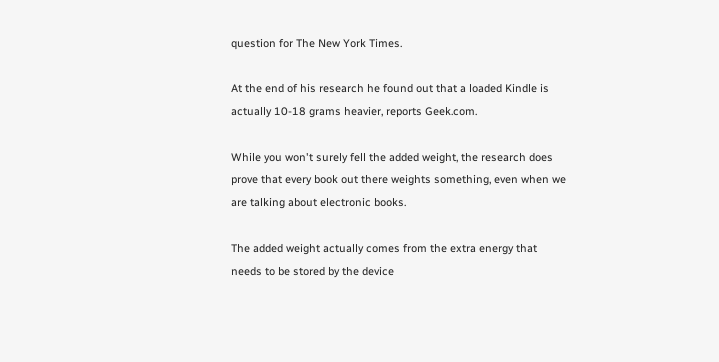question for The New York Times.

At the end of his research he found out that a loaded Kindle is actually 10-18 grams heavier, reports Geek.com.

While you won't surely fell the added weight, the research does prove that every book out there weights something, even when we are talking about electronic books.

The added weight actually comes from the extra energy that needs to be stored by the device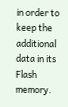in order to keep the additional data in its Flash memory.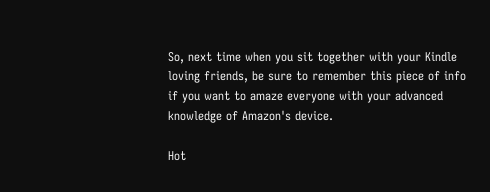So, next time when you sit together with your Kindle loving friends, be sure to remember this piece of info if you want to amaze everyone with your advanced knowledge of Amazon's device.

Hot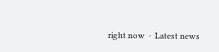right now  ·  Latest news